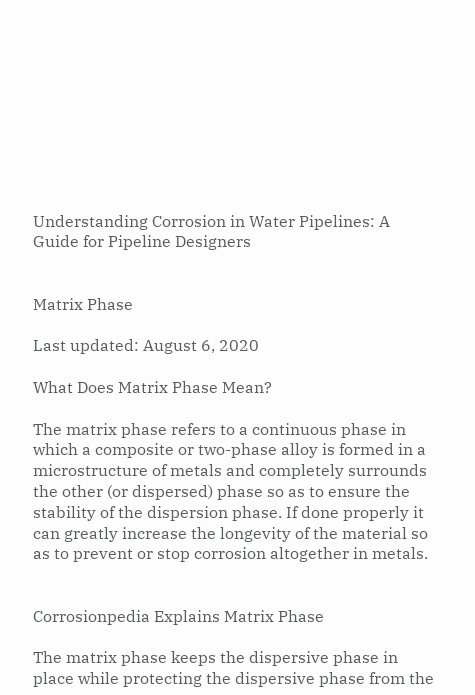Understanding Corrosion in Water Pipelines: A Guide for Pipeline Designers


Matrix Phase

Last updated: August 6, 2020

What Does Matrix Phase Mean?

The matrix phase refers to a continuous phase in which a composite or two-phase alloy is formed in a microstructure of metals and completely surrounds the other (or dispersed) phase so as to ensure the stability of the dispersion phase. If done properly it can greatly increase the longevity of the material so as to prevent or stop corrosion altogether in metals.


Corrosionpedia Explains Matrix Phase

The matrix phase keeps the dispersive phase in place while protecting the dispersive phase from the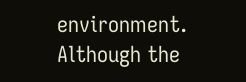environment. Although the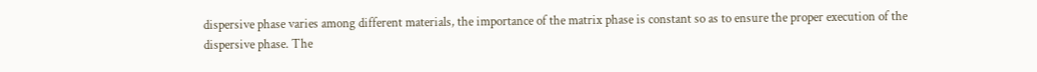dispersive phase varies among different materials, the importance of the matrix phase is constant so as to ensure the proper execution of the dispersive phase. The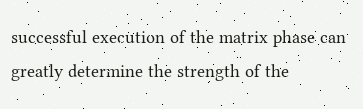successful execution of the matrix phase can greatly determine the strength of the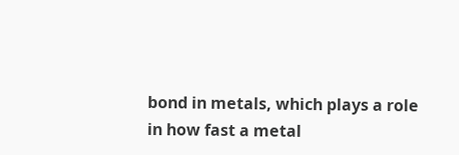bond in metals, which plays a role in how fast a metal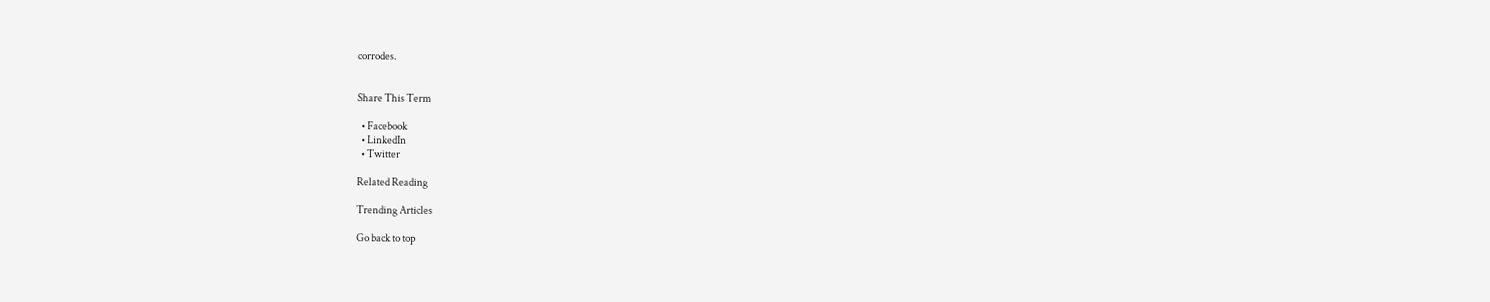corrodes.


Share This Term

  • Facebook
  • LinkedIn
  • Twitter

Related Reading

Trending Articles

Go back to top